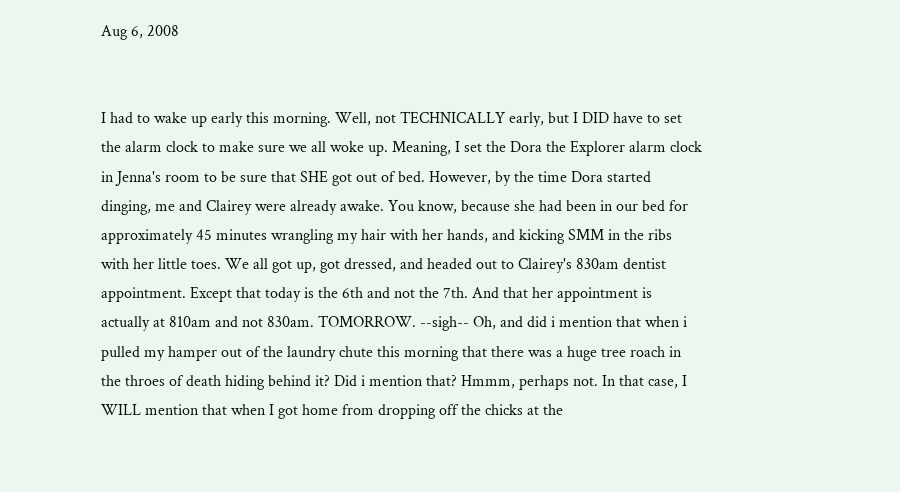Aug 6, 2008


I had to wake up early this morning. Well, not TECHNICALLY early, but I DID have to set the alarm clock to make sure we all woke up. Meaning, I set the Dora the Explorer alarm clock in Jenna's room to be sure that SHE got out of bed. However, by the time Dora started dinging, me and Clairey were already awake. You know, because she had been in our bed for approximately 45 minutes wrangling my hair with her hands, and kicking SMM in the ribs with her little toes. We all got up, got dressed, and headed out to Clairey's 830am dentist appointment. Except that today is the 6th and not the 7th. And that her appointment is actually at 810am and not 830am. TOMORROW. --sigh-- Oh, and did i mention that when i pulled my hamper out of the laundry chute this morning that there was a huge tree roach in the throes of death hiding behind it? Did i mention that? Hmmm, perhaps not. In that case, I WILL mention that when I got home from dropping off the chicks at the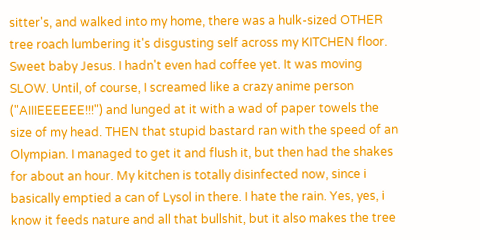sitter's, and walked into my home, there was a hulk-sized OTHER tree roach lumbering it's disgusting self across my KITCHEN floor. Sweet baby Jesus. I hadn't even had coffee yet. It was moving SLOW. Until, of course, I screamed like a crazy anime person ("AIIIEEEEEE!!!") and lunged at it with a wad of paper towels the size of my head. THEN that stupid bastard ran with the speed of an Olympian. I managed to get it and flush it, but then had the shakes for about an hour. My kitchen is totally disinfected now, since i basically emptied a can of Lysol in there. I hate the rain. Yes, yes, i know it feeds nature and all that bullshit, but it also makes the tree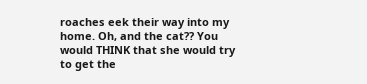roaches eek their way into my home. Oh, and the cat?? You would THINK that she would try to get the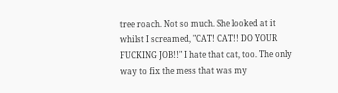tree roach. Not so much. She looked at it whilst I screamed, "CAT! CAT!! DO YOUR FUCKING JOB!!" I hate that cat, too. The only way to fix the mess that was my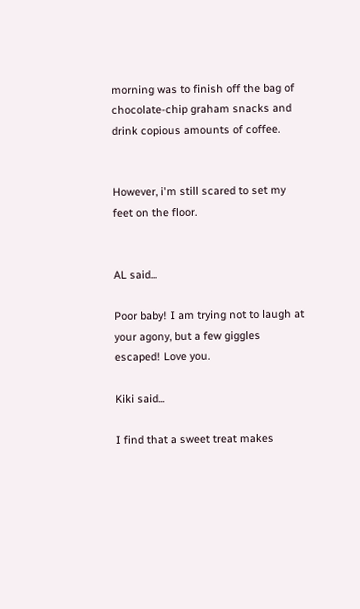morning was to finish off the bag of chocolate-chip graham snacks and drink copious amounts of coffee.


However, i'm still scared to set my feet on the floor.


AL said...

Poor baby! I am trying not to laugh at your agony, but a few giggles escaped! Love you.

Kiki said...

I find that a sweet treat makes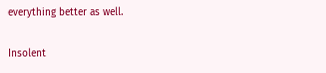everything better as well.

Insolent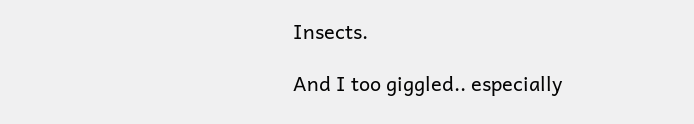Insects.

And I too giggled.. especially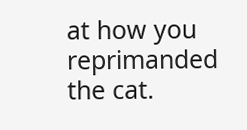at how you reprimanded the cat.